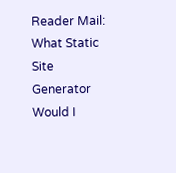Reader Mail: What Static Site Generator Would I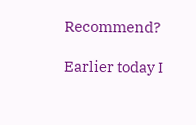Recommend?

Earlier today I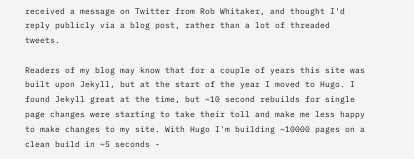received a message on Twitter from Rob Whitaker, and thought I'd reply publicly via a blog post, rather than a lot of threaded tweets.

Readers of my blog may know that for a couple of years this site was built upon Jekyll, but at the start of the year I moved to Hugo. I found Jekyll great at the time, but ~10 second rebuilds for single page changes were starting to take their toll and make me less happy to make changes to my site. With Hugo I'm building ~10000 pages on a clean build in ~5 seconds -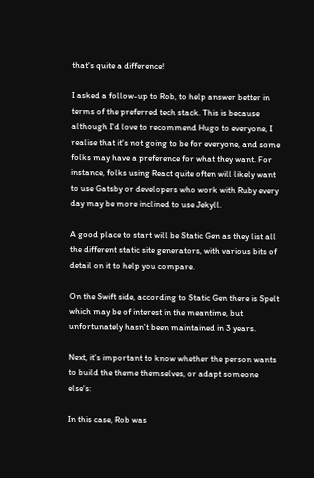that's quite a difference!

I asked a follow-up to Rob, to help answer better in terms of the preferred tech stack. This is because although I'd love to recommend Hugo to everyone, I realise that it's not going to be for everyone, and some folks may have a preference for what they want. For instance, folks using React quite often will likely want to use Gatsby or developers who work with Ruby every day may be more inclined to use Jekyll.

A good place to start will be Static Gen as they list all the different static site generators, with various bits of detail on it to help you compare.

On the Swift side, according to Static Gen there is Spelt which may be of interest in the meantime, but unfortunately hasn't been maintained in 3 years.

Next, it's important to know whether the person wants to build the theme themselves, or adapt someone else's:

In this case, Rob was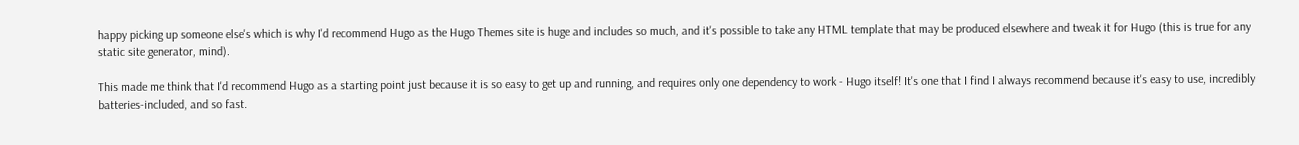happy picking up someone else's which is why I'd recommend Hugo as the Hugo Themes site is huge and includes so much, and it's possible to take any HTML template that may be produced elsewhere and tweak it for Hugo (this is true for any static site generator, mind).

This made me think that I'd recommend Hugo as a starting point just because it is so easy to get up and running, and requires only one dependency to work - Hugo itself! It's one that I find I always recommend because it's easy to use, incredibly batteries-included, and so fast.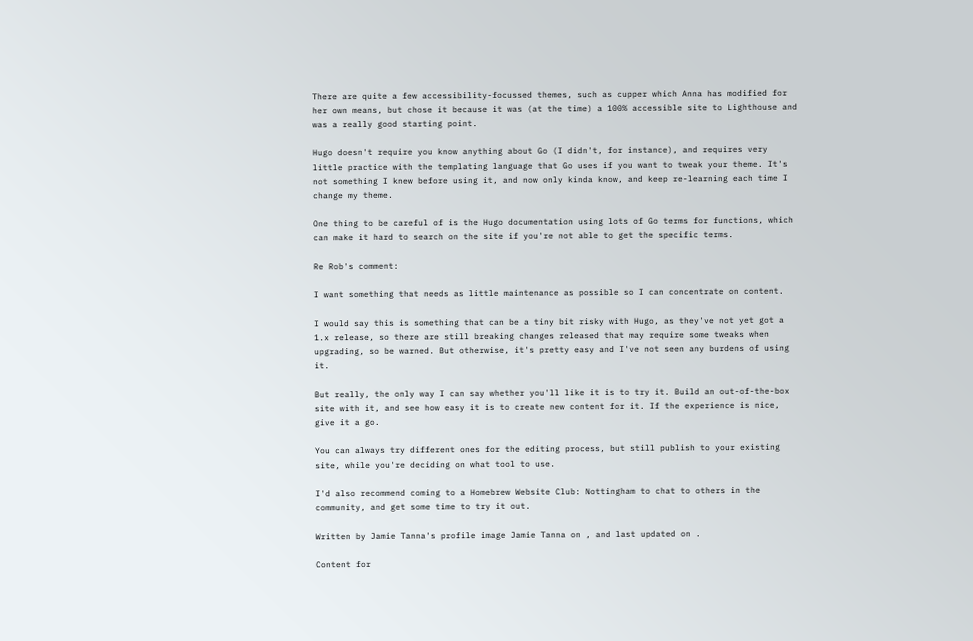There are quite a few accessibility-focussed themes, such as cupper which Anna has modified for her own means, but chose it because it was (at the time) a 100% accessible site to Lighthouse and was a really good starting point.

Hugo doesn't require you know anything about Go (I didn't, for instance), and requires very little practice with the templating language that Go uses if you want to tweak your theme. It's not something I knew before using it, and now only kinda know, and keep re-learning each time I change my theme.

One thing to be careful of is the Hugo documentation using lots of Go terms for functions, which can make it hard to search on the site if you're not able to get the specific terms.

Re Rob's comment:

I want something that needs as little maintenance as possible so I can concentrate on content.

I would say this is something that can be a tiny bit risky with Hugo, as they've not yet got a 1.x release, so there are still breaking changes released that may require some tweaks when upgrading, so be warned. But otherwise, it's pretty easy and I've not seen any burdens of using it.

But really, the only way I can say whether you'll like it is to try it. Build an out-of-the-box site with it, and see how easy it is to create new content for it. If the experience is nice, give it a go.

You can always try different ones for the editing process, but still publish to your existing site, while you're deciding on what tool to use.

I'd also recommend coming to a Homebrew Website Club: Nottingham to chat to others in the community, and get some time to try it out.

Written by Jamie Tanna's profile image Jamie Tanna on , and last updated on .

Content for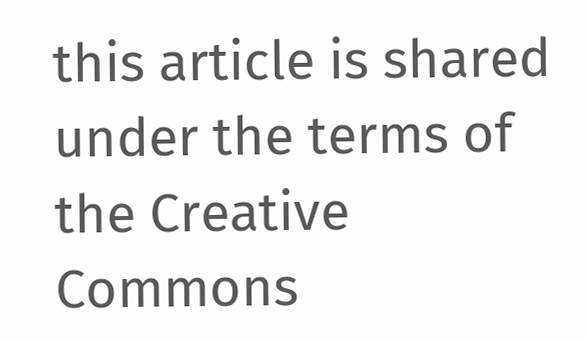this article is shared under the terms of the Creative Commons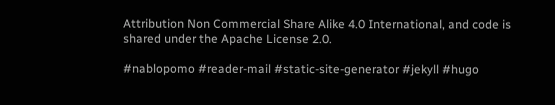Attribution Non Commercial Share Alike 4.0 International, and code is shared under the Apache License 2.0.

#nablopomo #reader-mail #static-site-generator #jekyll #hugo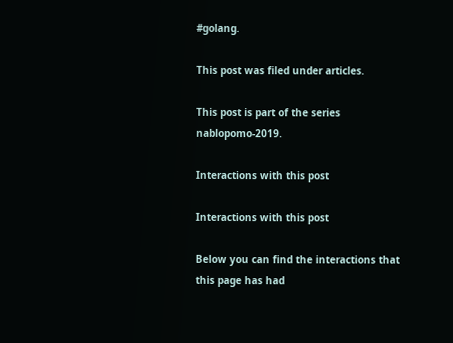#golang.

This post was filed under articles.

This post is part of the series nablopomo-2019.

Interactions with this post

Interactions with this post

Below you can find the interactions that this page has had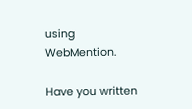using WebMention.

Have you written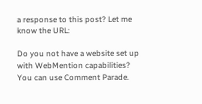a response to this post? Let me know the URL:

Do you not have a website set up with WebMention capabilities? You can use Comment Parade.